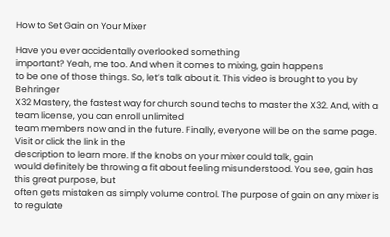How to Set Gain on Your Mixer

Have you ever accidentally overlooked something
important? Yeah, me too. And when it comes to mixing, gain happens
to be one of those things. So, let’s talk about it. This video is brought to you by Behringer
X32 Mastery, the fastest way for church sound techs to master the X32. And, with a team license, you can enroll unlimited
team members now and in the future. Finally, everyone will be on the same page. Visit or click the link in the
description to learn more. If the knobs on your mixer could talk, gain
would definitely be throwing a fit about feeling misunderstood. You see, gain has this great purpose, but
often gets mistaken as simply volume control. The purpose of gain on any mixer is to regulate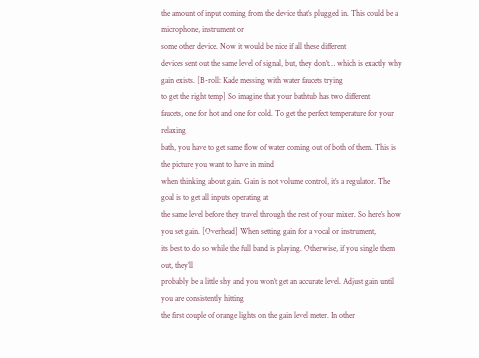the amount of input coming from the device that’s plugged in. This could be a microphone, instrument or
some other device. Now it would be nice if all these different
devices sent out the same level of signal, but, they don’t… which is exactly why
gain exists. [B-roll: Kade messing with water faucets trying
to get the right temp] So imagine that your bathtub has two different
faucets, one for hot and one for cold. To get the perfect temperature for your relaxing
bath, you have to get same flow of water coming out of both of them. This is the picture you want to have in mind
when thinking about gain. Gain is not volume control, it’s a regulator. The goal is to get all inputs operating at
the same level before they travel through the rest of your mixer. So here’s how you set gain. [Overhead] When setting gain for a vocal or instrument,
its best to do so while the full band is playing. Otherwise, if you single them out, they’ll
probably be a little shy and you won’t get an accurate level. Adjust gain until you are consistently hitting
the first couple of orange lights on the gain level meter. In other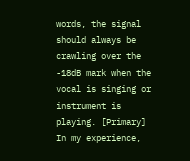words, the signal should always be
crawling over the -18dB mark when the vocal is singing or instrument is playing. [Primary] In my experience,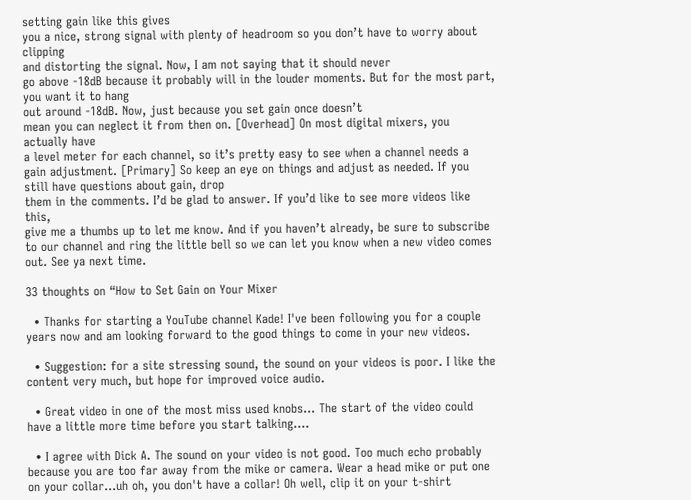setting gain like this gives
you a nice, strong signal with plenty of headroom so you don’t have to worry about clipping
and distorting the signal. Now, I am not saying that it should never
go above -18dB because it probably will in the louder moments. But for the most part, you want it to hang
out around -18dB. Now, just because you set gain once doesn’t
mean you can neglect it from then on. [Overhead] On most digital mixers, you actually have
a level meter for each channel, so it’s pretty easy to see when a channel needs a
gain adjustment. [Primary] So keep an eye on things and adjust as needed. If you still have questions about gain, drop
them in the comments. I’d be glad to answer. If you’d like to see more videos like this,
give me a thumbs up to let me know. And if you haven’t already, be sure to subscribe
to our channel and ring the little bell so we can let you know when a new video comes
out. See ya next time.

33 thoughts on “How to Set Gain on Your Mixer

  • Thanks for starting a YouTube channel Kade! I've been following you for a couple years now and am looking forward to the good things to come in your new videos.

  • Suggestion: for a site stressing sound, the sound on your videos is poor. I like the content very much, but hope for improved voice audio.

  • Great video in one of the most miss used knobs… The start of the video could have a little more time before you start talking….

  • I agree with Dick A. The sound on your video is not good. Too much echo probably because you are too far away from the mike or camera. Wear a head mike or put one on your collar…uh oh, you don't have a collar! Oh well, clip it on your t-shirt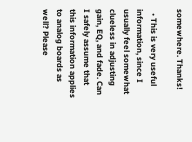somewhere. Thanks!

  • This is very useful information, since I usually feel somewhat clueless in adjusting gain, EQ, and fade. Can I safely assume that this information applies to analog boards as well? Please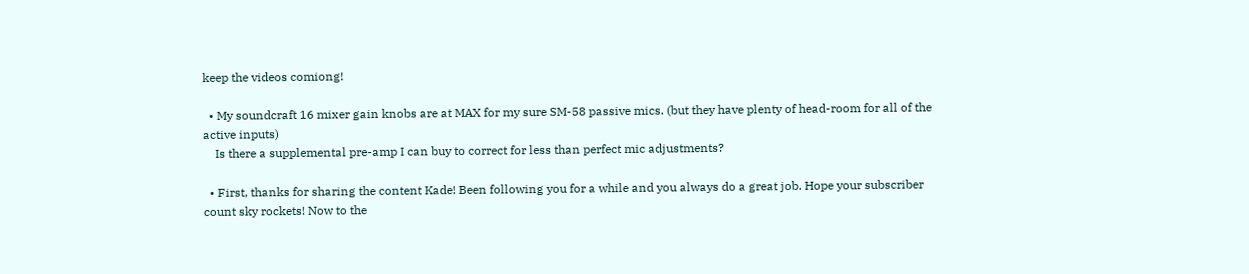keep the videos comiong!

  • My soundcraft 16 mixer gain knobs are at MAX for my sure SM-58 passive mics. (but they have plenty of head-room for all of the active inputs)
    Is there a supplemental pre-amp I can buy to correct for less than perfect mic adjustments?

  • First, thanks for sharing the content Kade! Been following you for a while and you always do a great job. Hope your subscriber count sky rockets! Now to the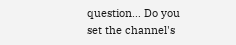question… Do you set the channel's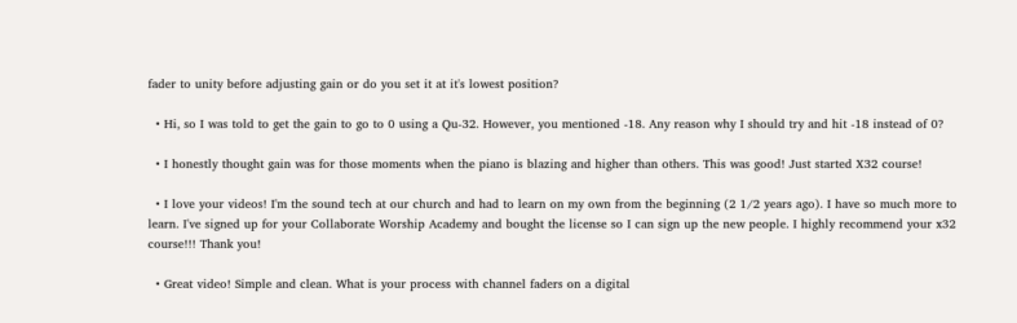fader to unity before adjusting gain or do you set it at it's lowest position?

  • Hi, so I was told to get the gain to go to 0 using a Qu-32. However, you mentioned -18. Any reason why I should try and hit -18 instead of 0?

  • I honestly thought gain was for those moments when the piano is blazing and higher than others. This was good! Just started X32 course!

  • I love your videos! I'm the sound tech at our church and had to learn on my own from the beginning (2 1/2 years ago). I have so much more to learn. I've signed up for your Collaborate Worship Academy and bought the license so I can sign up the new people. I highly recommend your x32 course!!! Thank you!

  • Great video! Simple and clean. What is your process with channel faders on a digital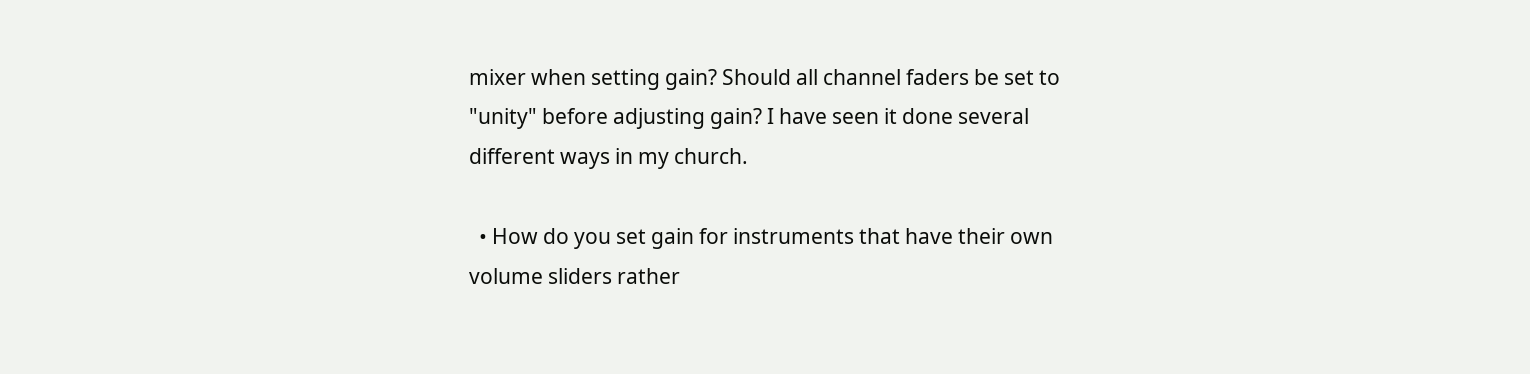mixer when setting gain? Should all channel faders be set to "unity" before adjusting gain? I have seen it done several different ways in my church.

  • How do you set gain for instruments that have their own volume sliders rather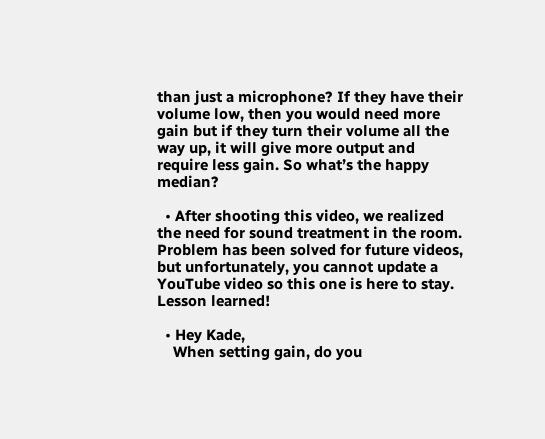than just a microphone? If they have their volume low, then you would need more gain but if they turn their volume all the way up, it will give more output and require less gain. So what’s the happy median?

  • After shooting this video, we realized the need for sound treatment in the room. Problem has been solved for future videos, but unfortunately, you cannot update a YouTube video so this one is here to stay.  Lesson learned!

  • Hey Kade,
    When setting gain, do you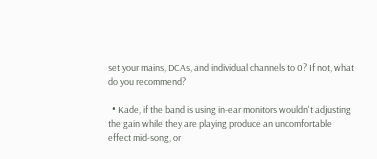set your mains, DCAs, and individual channels to 0? If not, what do you recommend?

  • Kade, if the band is using in-ear monitors wouldn't adjusting the gain while they are playing produce an uncomfortable effect mid-song, or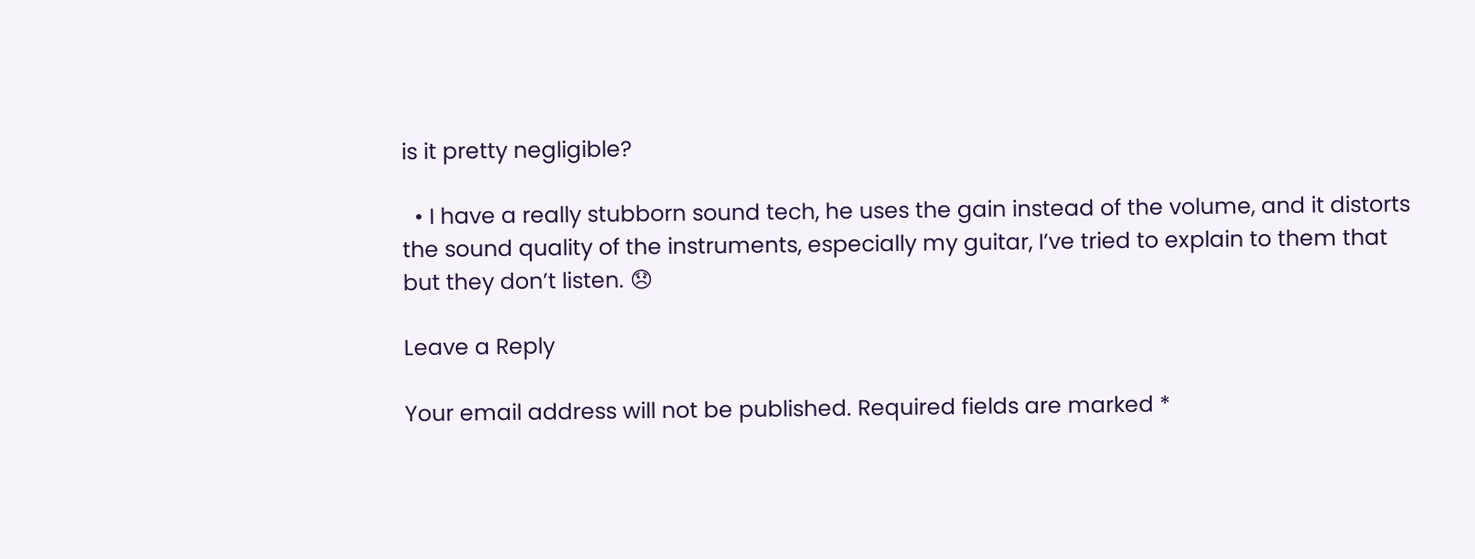is it pretty negligible?

  • I have a really stubborn sound tech, he uses the gain instead of the volume, and it distorts the sound quality of the instruments, especially my guitar, I’ve tried to explain to them that but they don’t listen. 😞

Leave a Reply

Your email address will not be published. Required fields are marked *